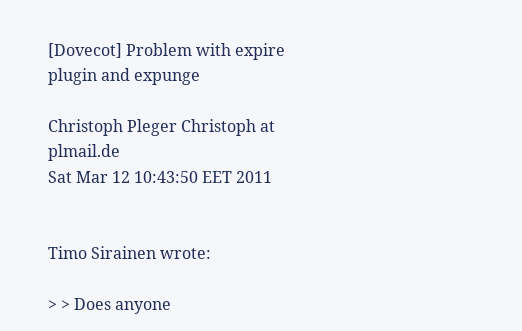[Dovecot] Problem with expire plugin and expunge

Christoph Pleger Christoph at plmail.de
Sat Mar 12 10:43:50 EET 2011


Timo Sirainen wrote:

> > Does anyone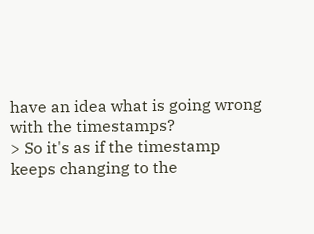have an idea what is going wrong with the timestamps?
> So it's as if the timestamp keeps changing to the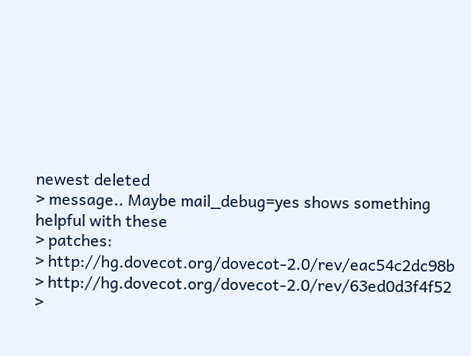newest deleted
> message.. Maybe mail_debug=yes shows something helpful with these
> patches:
> http://hg.dovecot.org/dovecot-2.0/rev/eac54c2dc98b
> http://hg.dovecot.org/dovecot-2.0/rev/63ed0d3f4f52
>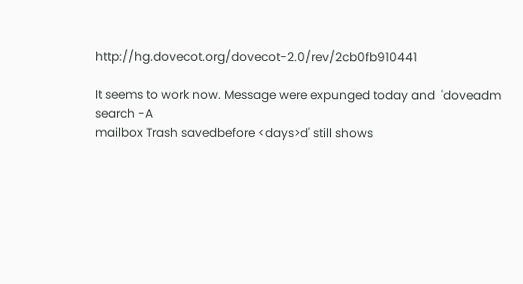http://hg.dovecot.org/dovecot-2.0/rev/2cb0fb910441

It seems to work now. Message were expunged today and  'doveadm search -A
mailbox Trash savedbefore <days>d' still shows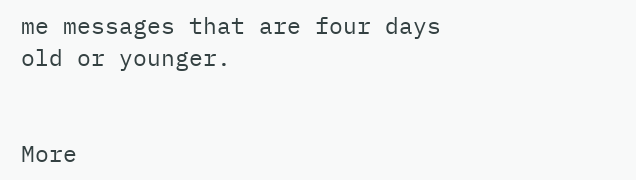me messages that are four days
old or younger.


More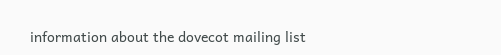information about the dovecot mailing list